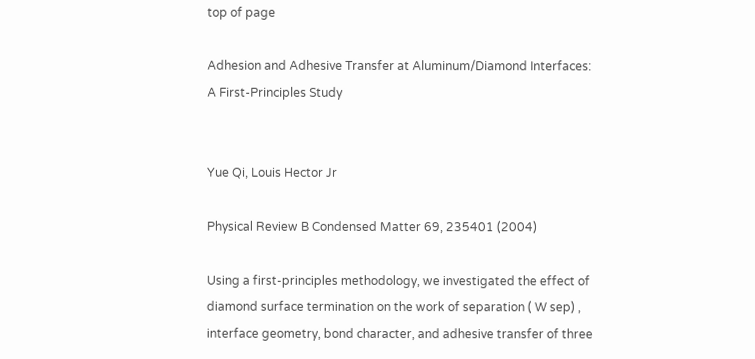top of page

Adhesion and Adhesive Transfer at Aluminum/Diamond Interfaces: A First-Principles Study


Yue Qi, Louis Hector Jr

Physical Review B Condensed Matter 69, 235401 (2004)

Using a first-principles methodology, we investigated the effect of diamond surface termination on the work of separation ( W sep) , interface geometry, bond character, and adhesive transfer of three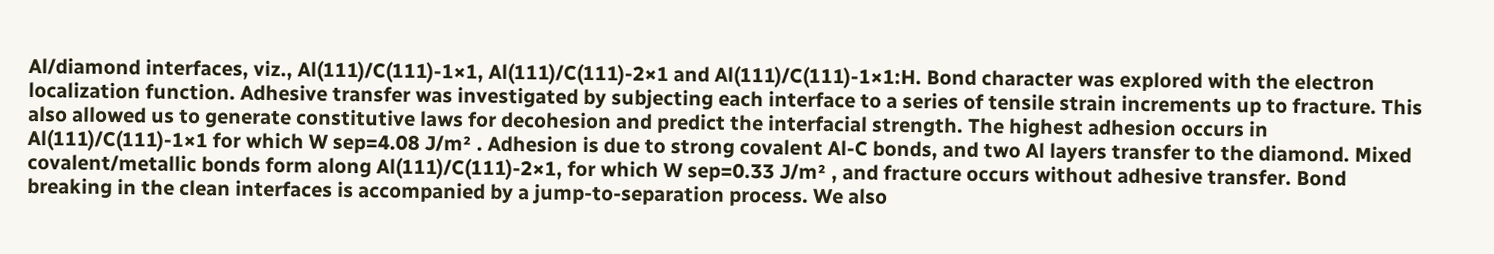Al/diamond interfaces, viz., Al(111)/C(111)-1×1, Al(111)/C(111)-2×1 and Al(111)/C(111)-1×1:H. Bond character was explored with the electron localization function. Adhesive transfer was investigated by subjecting each interface to a series of tensile strain increments up to fracture. This also allowed us to generate constitutive laws for decohesion and predict the interfacial strength. The highest adhesion occurs in Al(111)/C(111)-1×1 for which W sep=4.08 J/m² . Adhesion is due to strong covalent Al-C bonds, and two Al layers transfer to the diamond. Mixed covalent/metallic bonds form along Al(111)/C(111)-2×1, for which W sep=0.33 J/m² , and fracture occurs without adhesive transfer. Bond breaking in the clean interfaces is accompanied by a jump-to-separation process. We also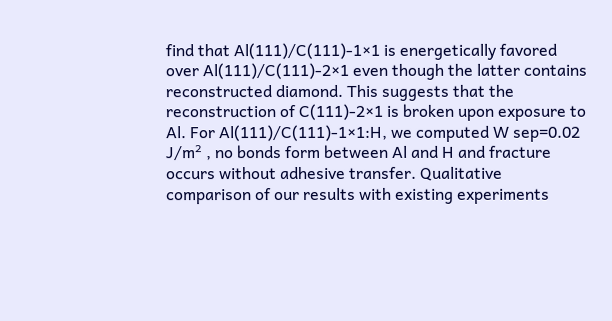find that Al(111)/C(111)-1×1 is energetically favored over Al(111)/C(111)-2×1 even though the latter contains reconstructed diamond. This suggests that the reconstruction of C(111)-2×1 is broken upon exposure to Al. For Al(111)/C(111)-1×1:H, we computed W sep=0.02 J/m² , no bonds form between Al and H and fracture occurs without adhesive transfer. Qualitative comparison of our results with existing experiments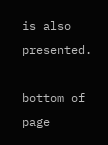is also presented.

bottom of page